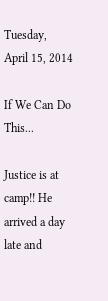Tuesday, April 15, 2014

If We Can Do This...

Justice is at camp!! He arrived a day late and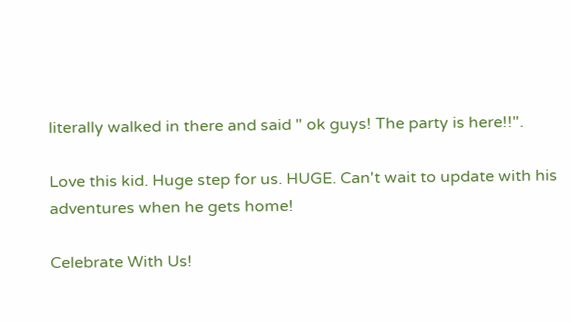literally walked in there and said " ok guys! The party is here!!".

Love this kid. Huge step for us. HUGE. Can't wait to update with his adventures when he gets home!

Celebrate With Us!